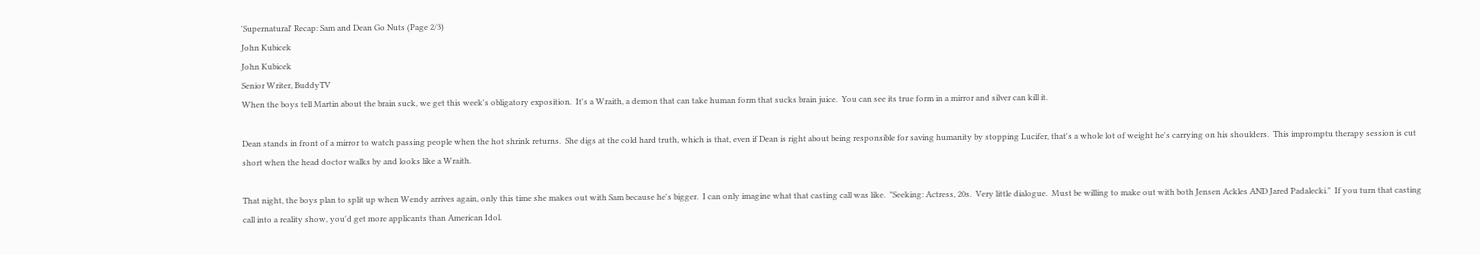'Supernatural' Recap: Sam and Dean Go Nuts (Page 2/3)
John Kubicek
John Kubicek
Senior Writer, BuddyTV
When the boys tell Martin about the brain suck, we get this week's obligatory exposition.  It's a Wraith, a demon that can take human form that sucks brain juice.  You can see its true form in a mirror and silver can kill it.

Dean stands in front of a mirror to watch passing people when the hot shrink returns.  She digs at the cold hard truth, which is that, even if Dean is right about being responsible for saving humanity by stopping Lucifer, that's a whole lot of weight he's carrying on his shoulders.  This impromptu therapy session is cut short when the head doctor walks by and looks like a Wraith.

That night, the boys plan to split up when Wendy arrives again, only this time she makes out with Sam because he's bigger.  I can only imagine what that casting call was like.  "Seeking: Actress, 20s.  Very little dialogue.  Must be willing to make out with both Jensen Ackles AND Jared Padalecki."  If you turn that casting call into a reality show, you'd get more applicants than American Idol.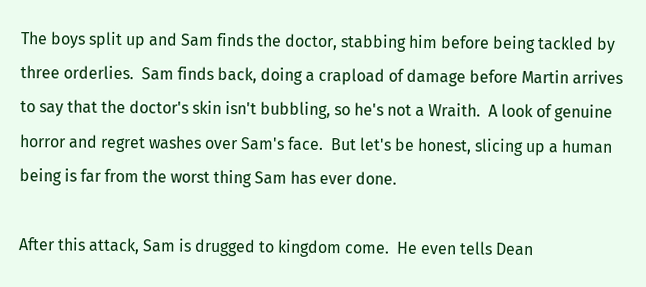The boys split up and Sam finds the doctor, stabbing him before being tackled by three orderlies.  Sam finds back, doing a crapload of damage before Martin arrives to say that the doctor's skin isn't bubbling, so he's not a Wraith.  A look of genuine horror and regret washes over Sam's face.  But let's be honest, slicing up a human being is far from the worst thing Sam has ever done.

After this attack, Sam is drugged to kingdom come.  He even tells Dean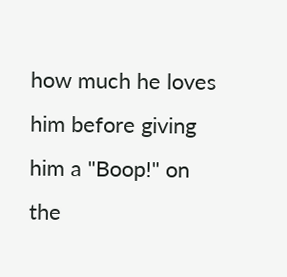how much he loves him before giving him a "Boop!" on the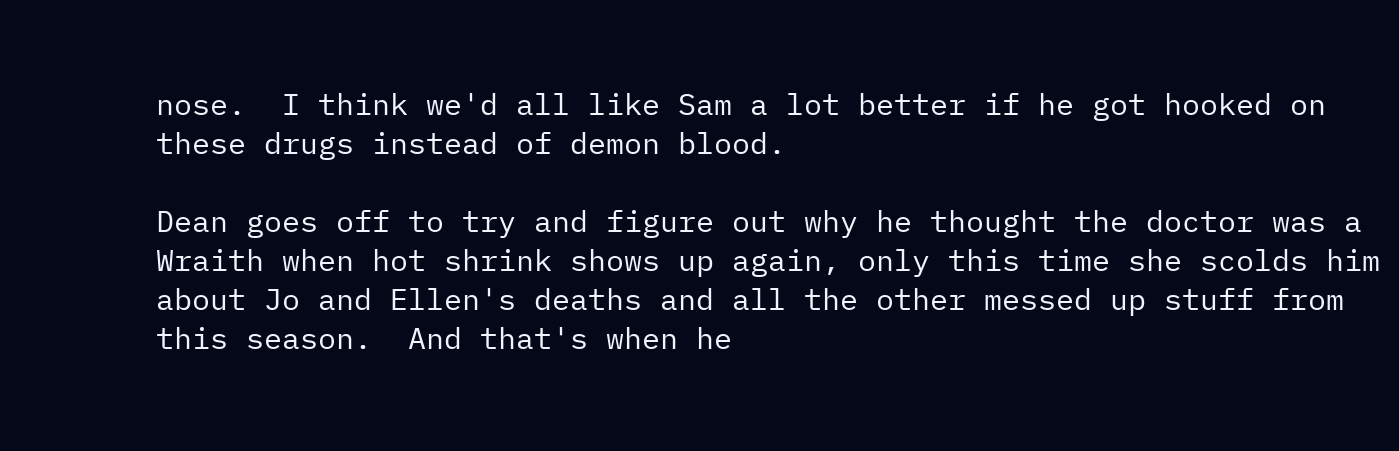nose.  I think we'd all like Sam a lot better if he got hooked on these drugs instead of demon blood.

Dean goes off to try and figure out why he thought the doctor was a Wraith when hot shrink shows up again, only this time she scolds him about Jo and Ellen's deaths and all the other messed up stuff from this season.  And that's when he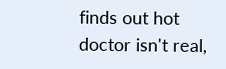finds out hot doctor isn't real,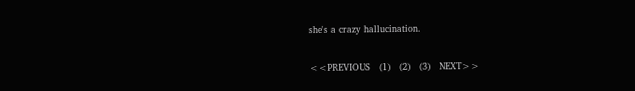she's a crazy hallucination.

<<PREVIOUS   (1)   (2)   (3)   NEXT>>